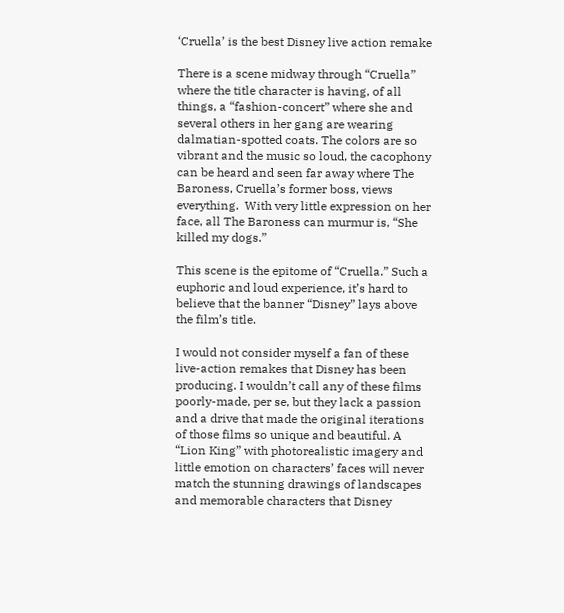‘Cruella’ is the best Disney live action remake

There is a scene midway through “Cruella” where the title character is having, of all things, a “fashion-concert” where she and several others in her gang are wearing dalmatian-spotted coats. The colors are so vibrant and the music so loud, the cacophony can be heard and seen far away where The Baroness, Cruella’s former boss, views everything.  With very little expression on her face, all The Baroness can murmur is, “She killed my dogs.”

This scene is the epitome of “Cruella.” Such a euphoric and loud experience, it’s hard to believe that the banner “Disney” lays above the film’s title.

I would not consider myself a fan of these live-action remakes that Disney has been producing. I wouldn’t call any of these films poorly-made, per se, but they lack a passion and a drive that made the original iterations of those films so unique and beautiful. A “Lion King” with photorealistic imagery and little emotion on characters’ faces will never match the stunning drawings of landscapes and memorable characters that Disney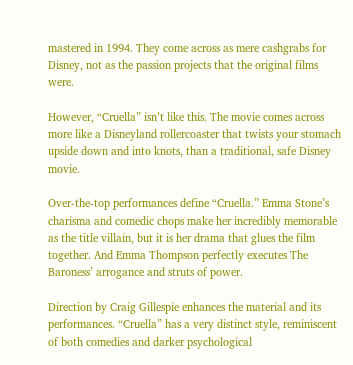mastered in 1994. They come across as mere cashgrabs for Disney, not as the passion projects that the original films were.

However, “Cruella” isn’t like this. The movie comes across more like a Disneyland rollercoaster that twists your stomach upside down and into knots, than a traditional, safe Disney movie.

Over-the-top performances define “Cruella.” Emma Stone’s charisma and comedic chops make her incredibly memorable as the title villain, but it is her drama that glues the film together. And Emma Thompson perfectly executes The Baroness’ arrogance and struts of power.

Direction by Craig Gillespie enhances the material and its performances. “Cruella” has a very distinct style, reminiscent of both comedies and darker psychological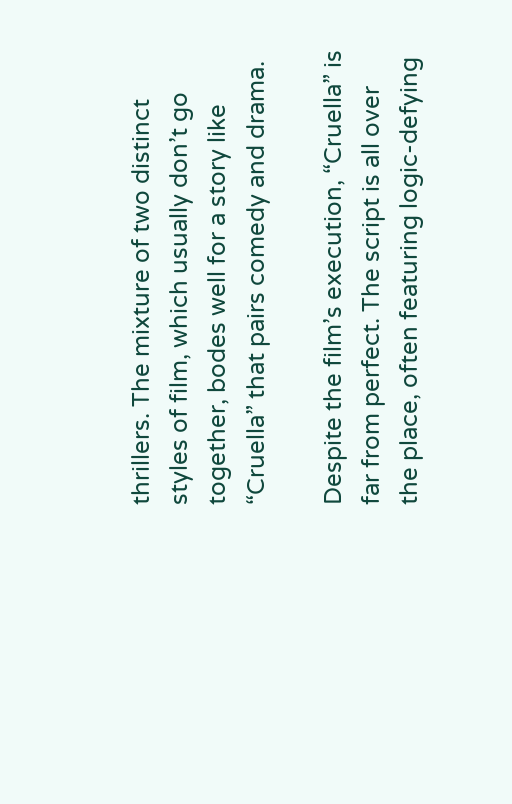thrillers. The mixture of two distinct styles of film, which usually don’t go together, bodes well for a story like “Cruella” that pairs comedy and drama.

Despite the film’s execution, “Cruella” is far from perfect. The script is all over the place, often featuring logic-defying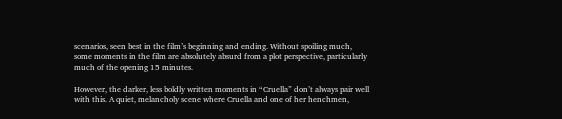scenarios, seen best in the film’s beginning and ending. Without spoiling much, some moments in the film are absolutely absurd from a plot perspective, particularly much of the opening 15 minutes.

However, the darker, less boldly written moments in “Cruella” don’t always pair well with this. A quiet, melancholy scene where Cruella and one of her henchmen,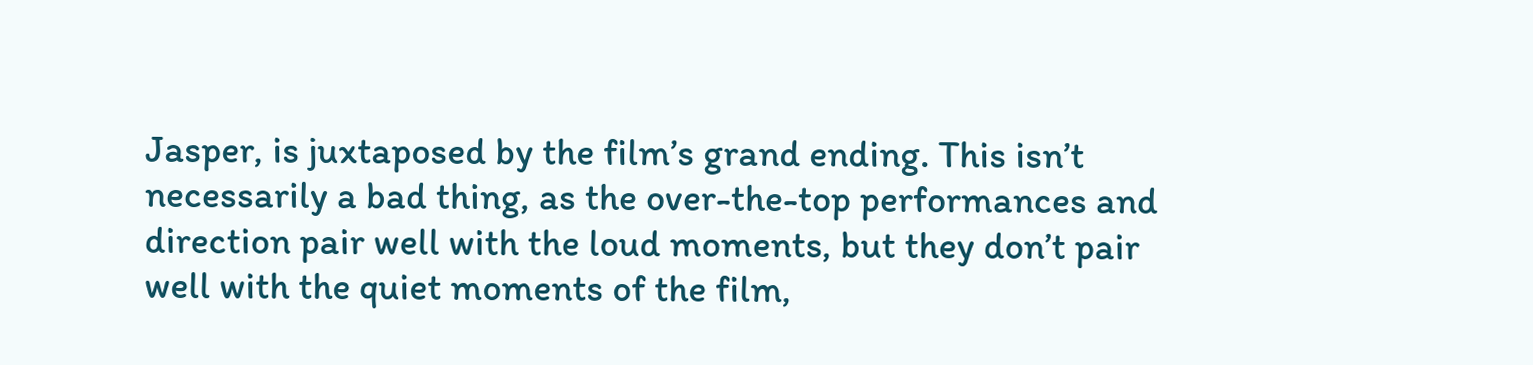Jasper, is juxtaposed by the film’s grand ending. This isn’t necessarily a bad thing, as the over-the-top performances and direction pair well with the loud moments, but they don’t pair well with the quiet moments of the film,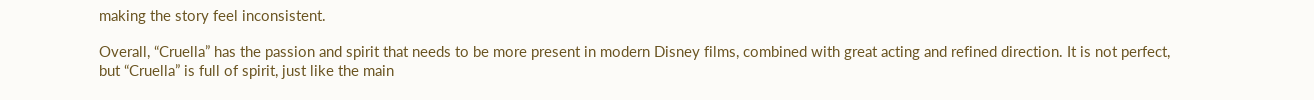making the story feel inconsistent.

Overall, “Cruella” has the passion and spirit that needs to be more present in modern Disney films, combined with great acting and refined direction. It is not perfect, but “Cruella” is full of spirit, just like the main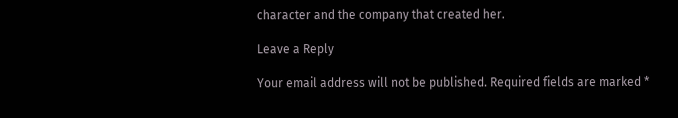character and the company that created her.

Leave a Reply

Your email address will not be published. Required fields are marked *